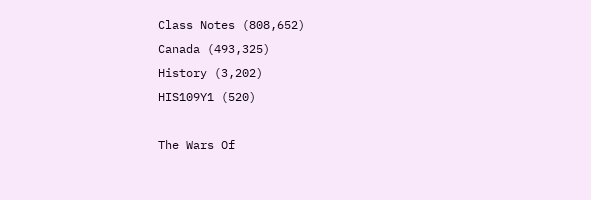Class Notes (808,652)
Canada (493,325)
History (3,202)
HIS109Y1 (520)

The Wars Of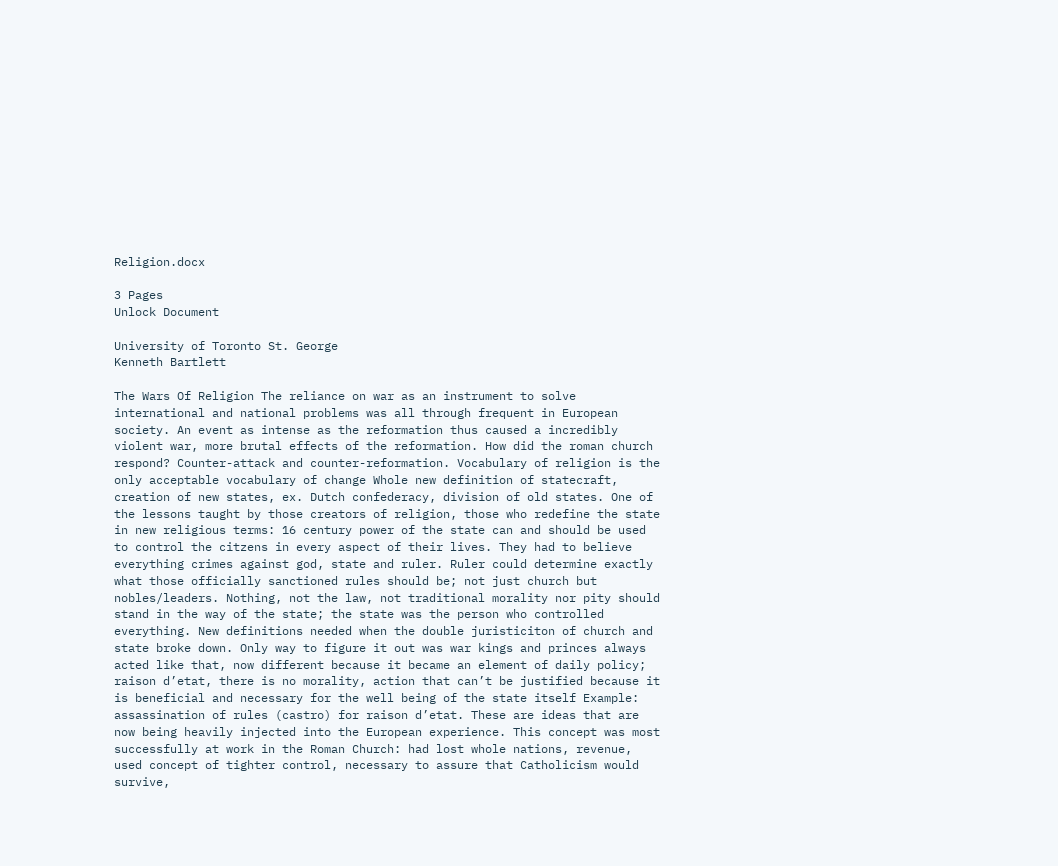Religion.docx

3 Pages
Unlock Document

University of Toronto St. George
Kenneth Bartlett

The Wars Of Religion The reliance on war as an instrument to solve international and national problems was all through frequent in European society. An event as intense as the reformation thus caused a incredibly violent war, more brutal effects of the reformation. How did the roman church respond? Counter-attack and counter-reformation. Vocabulary of religion is the only acceptable vocabulary of change Whole new definition of statecraft, creation of new states, ex. Dutch confederacy, division of old states. One of the lessons taught by those creators of religion, those who redefine the state in new religious terms: 16 century power of the state can and should be used to control the citzens in every aspect of their lives. They had to believe everything crimes against god, state and ruler. Ruler could determine exactly what those officially sanctioned rules should be; not just church but nobles/leaders. Nothing, not the law, not traditional morality nor pity should stand in the way of the state; the state was the person who controlled everything. New definitions needed when the double juristiciton of church and state broke down. Only way to figure it out was war kings and princes always acted like that, now different because it became an element of daily policy; raison d’etat, there is no morality, action that can’t be justified because it is beneficial and necessary for the well being of the state itself Example: assassination of rules (castro) for raison d’etat. These are ideas that are now being heavily injected into the European experience. This concept was most successfully at work in the Roman Church: had lost whole nations, revenue, used concept of tighter control, necessary to assure that Catholicism would survive,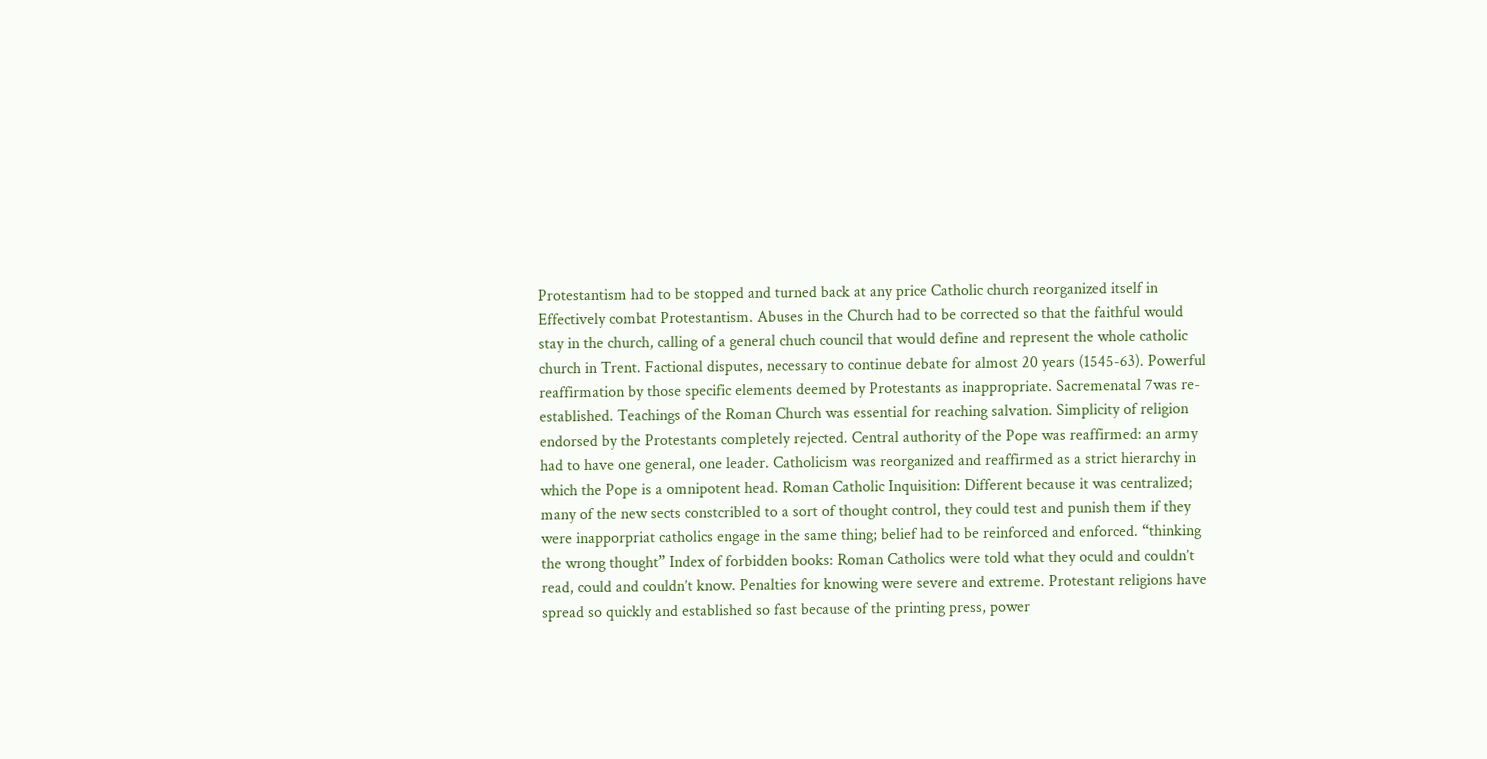Protestantism had to be stopped and turned back at any price Catholic church reorganized itself in Effectively combat Protestantism. Abuses in the Church had to be corrected so that the faithful would stay in the church, calling of a general chuch council that would define and represent the whole catholic church in Trent. Factional disputes, necessary to continue debate for almost 20 years (1545-63). Powerful reaffirmation by those specific elements deemed by Protestants as inappropriate. Sacremenatal 7was re-established. Teachings of the Roman Church was essential for reaching salvation. Simplicity of religion endorsed by the Protestants completely rejected. Central authority of the Pope was reaffirmed: an army had to have one general, one leader. Catholicism was reorganized and reaffirmed as a strict hierarchy in which the Pope is a omnipotent head. Roman Catholic Inquisition: Different because it was centralized; many of the new sects constcribled to a sort of thought control, they could test and punish them if they were inapporpriat catholics engage in the same thing; belief had to be reinforced and enforced. “thinking the wrong thought” Index of forbidden books: Roman Catholics were told what they oculd and couldn’t read, could and couldn’t know. Penalties for knowing were severe and extreme. Protestant religions have spread so quickly and established so fast because of the printing press, power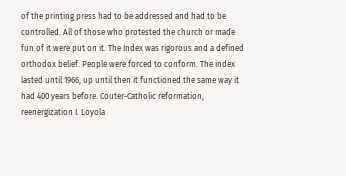of the printing press had to be addressed and had to be controlled. All of those who protested the church or made fun of it were put on it. The Index was rigorous and a defined orthodox belief. People were forced to conform. The index lasted until 1966, up until then it functioned the same way it had 400 years before. Couter-Catholic reformation, reenergization I. Loyola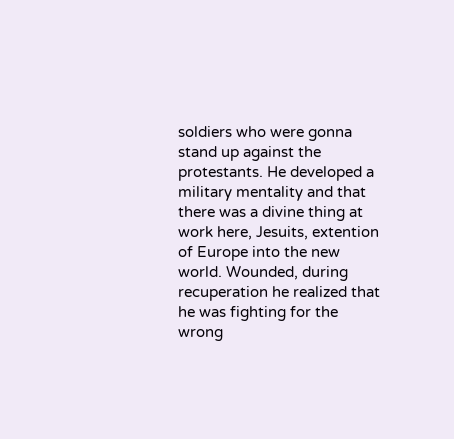soldiers who were gonna stand up against the protestants. He developed a military mentality and that there was a divine thing at work here, Jesuits, extention of Europe into the new world. Wounded, during recuperation he realized that he was fighting for the wrong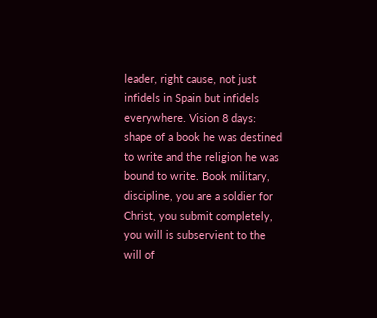leader, right cause, not just infidels in Spain but infidels everywhere. Vision 8 days: shape of a book he was destined to write and the religion he was bound to write. Book military, discipline, you are a soldier for Christ, you submit completely, you will is subservient to the will of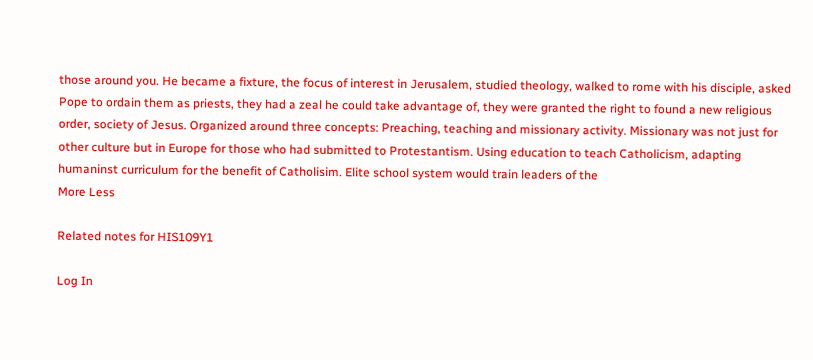those around you. He became a fixture, the focus of interest in Jerusalem, studied theology, walked to rome with his disciple, asked Pope to ordain them as priests, they had a zeal he could take advantage of, they were granted the right to found a new religious order, society of Jesus. Organized around three concepts: Preaching, teaching and missionary activity. Missionary was not just for other culture but in Europe for those who had submitted to Protestantism. Using education to teach Catholicism, adapting humaninst curriculum for the benefit of Catholisim. Elite school system would train leaders of the
More Less

Related notes for HIS109Y1

Log In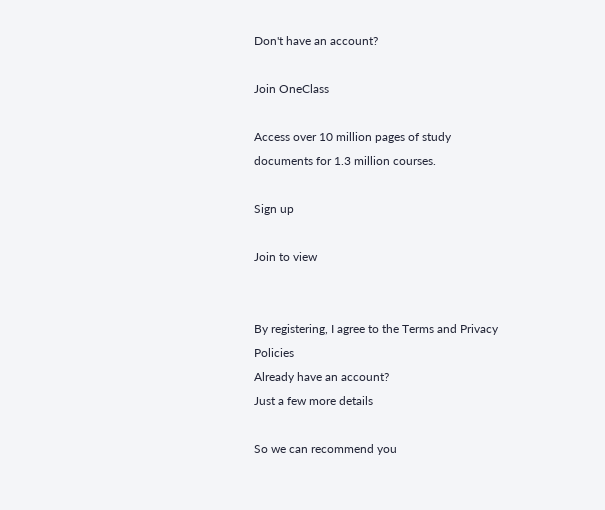Don't have an account?

Join OneClass

Access over 10 million pages of study
documents for 1.3 million courses.

Sign up

Join to view


By registering, I agree to the Terms and Privacy Policies
Already have an account?
Just a few more details

So we can recommend you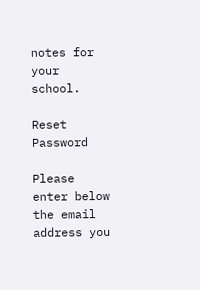notes for your school.

Reset Password

Please enter below the email address you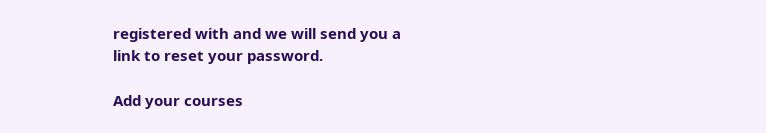registered with and we will send you a link to reset your password.

Add your courses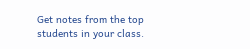Get notes from the top students in your class.